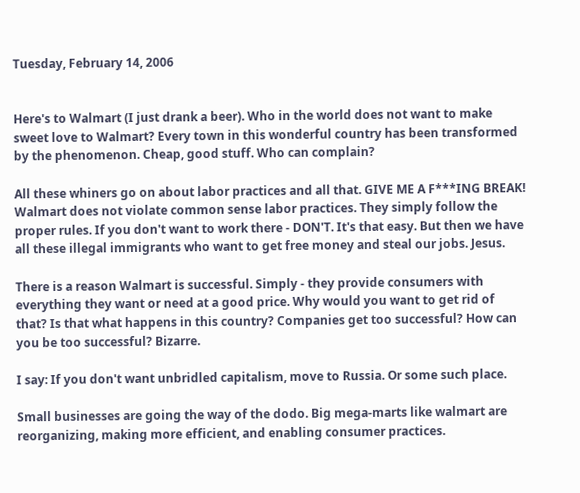Tuesday, February 14, 2006


Here's to Walmart (I just drank a beer). Who in the world does not want to make sweet love to Walmart? Every town in this wonderful country has been transformed by the phenomenon. Cheap, good stuff. Who can complain?

All these whiners go on about labor practices and all that. GIVE ME A F***ING BREAK! Walmart does not violate common sense labor practices. They simply follow the proper rules. If you don't want to work there - DON'T. It's that easy. But then we have all these illegal immigrants who want to get free money and steal our jobs. Jesus.

There is a reason Walmart is successful. Simply - they provide consumers with everything they want or need at a good price. Why would you want to get rid of that? Is that what happens in this country? Companies get too successful? How can you be too successful? Bizarre.

I say: If you don't want unbridled capitalism, move to Russia. Or some such place.

Small businesses are going the way of the dodo. Big mega-marts like walmart are reorganizing, making more efficient, and enabling consumer practices.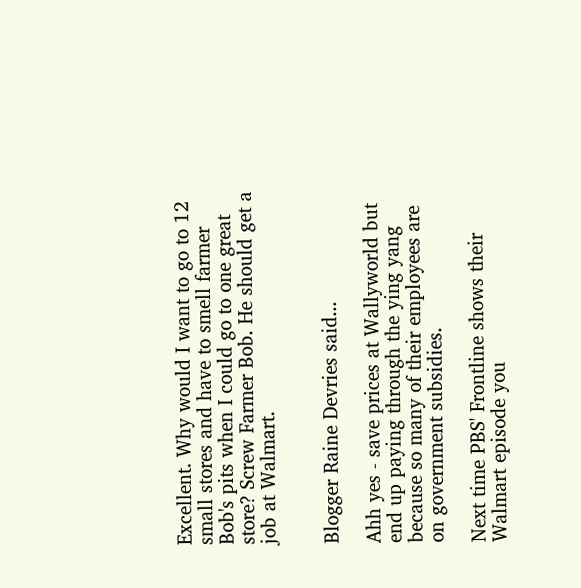Excellent. Why would I want to go to 12 small stores and have to smell farmer Bob's pits when I could go to one great store? Screw Farmer Bob. He should get a job at Walmart.


Blogger Raine Devries said...

Ahh yes - save prices at Wallyworld but end up paying through the ying yang because so many of their employees are on government subsidies.

Next time PBS' Frontline shows their Walmart episode you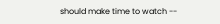should make time to watch --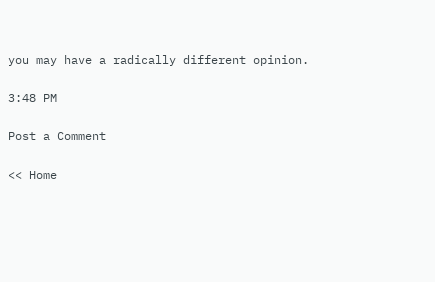you may have a radically different opinion.

3:48 PM

Post a Comment

<< Home